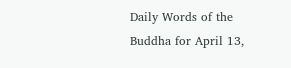Daily Words of the Buddha for April 13,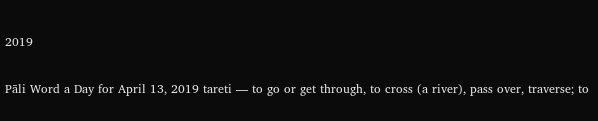2019

Pāli Word a Day for April 13, 2019 tareti — to go or get through, to cross (a river), pass over, traverse; to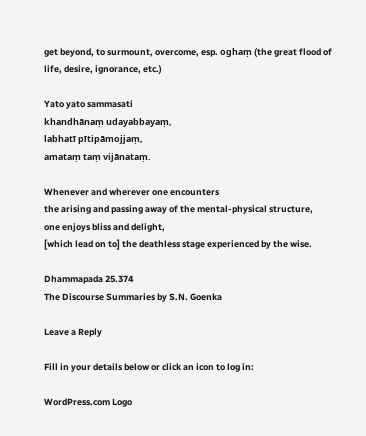get beyond, to surmount, overcome, esp. oghaṃ (the great flood of life, desire, ignorance, etc.)

Yato yato sammasati
khandhānaṃ udayabbayaṃ,
labhatī pītipāmojjaṃ,
amataṃ taṃ vijānataṃ.

Whenever and wherever one encounters
the arising and passing away of the mental-physical structure,
one enjoys bliss and delight,
[which lead on to] the deathless stage experienced by the wise.

Dhammapada 25.374
The Discourse Summaries by S.N. Goenka

Leave a Reply

Fill in your details below or click an icon to log in:

WordPress.com Logo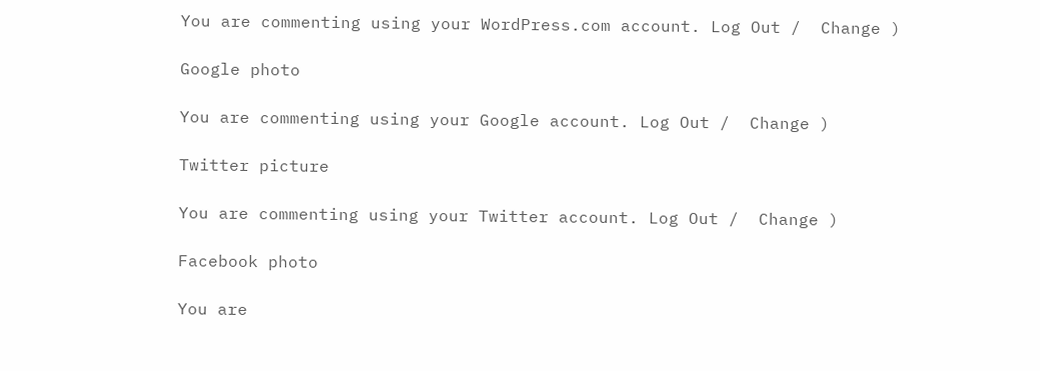You are commenting using your WordPress.com account. Log Out /  Change )

Google photo

You are commenting using your Google account. Log Out /  Change )

Twitter picture

You are commenting using your Twitter account. Log Out /  Change )

Facebook photo

You are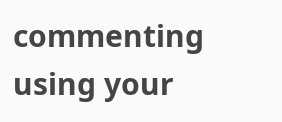commenting using your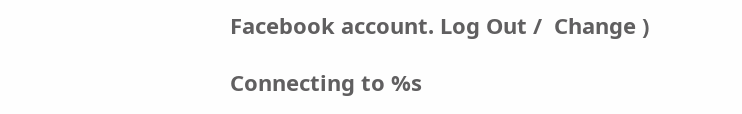Facebook account. Log Out /  Change )

Connecting to %s